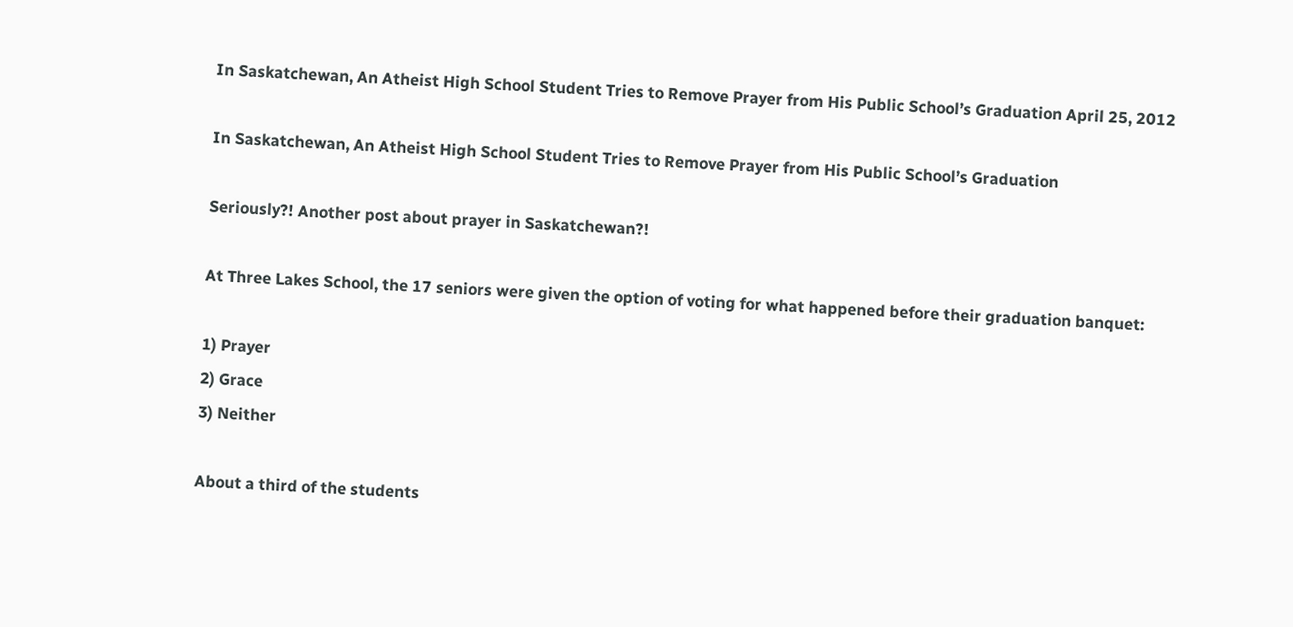In Saskatchewan, An Atheist High School Student Tries to Remove Prayer from His Public School’s Graduation April 25, 2012

In Saskatchewan, An Atheist High School Student Tries to Remove Prayer from His Public School’s Graduation

Seriously?! Another post about prayer in Saskatchewan?!

At Three Lakes School, the 17 seniors were given the option of voting for what happened before their graduation banquet:

1) Prayer
2) Grace
3) Neither

About a third of the students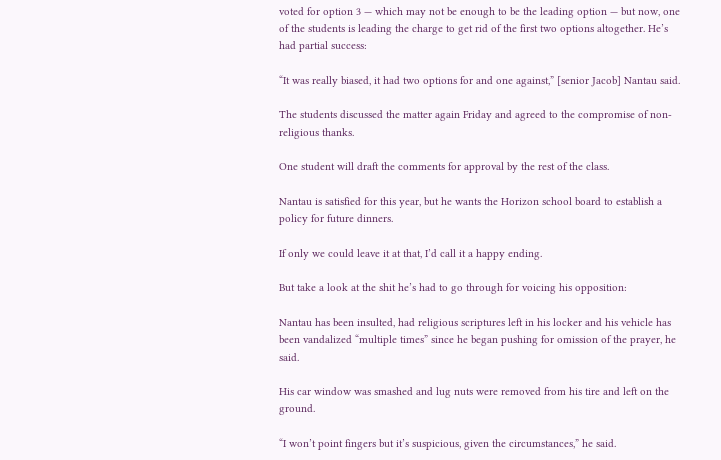voted for option 3 — which may not be enough to be the leading option — but now, one of the students is leading the charge to get rid of the first two options altogether. He’s had partial success:

“It was really biased, it had two options for and one against,” [senior Jacob] Nantau said.

The students discussed the matter again Friday and agreed to the compromise of non-religious thanks.

One student will draft the comments for approval by the rest of the class.

Nantau is satisfied for this year, but he wants the Horizon school board to establish a policy for future dinners.

If only we could leave it at that, I’d call it a happy ending.

But take a look at the shit he’s had to go through for voicing his opposition:

Nantau has been insulted, had religious scriptures left in his locker and his vehicle has been vandalized “multiple times” since he began pushing for omission of the prayer, he said.

His car window was smashed and lug nuts were removed from his tire and left on the ground.

“I won’t point fingers but it’s suspicious, given the circumstances,” he said.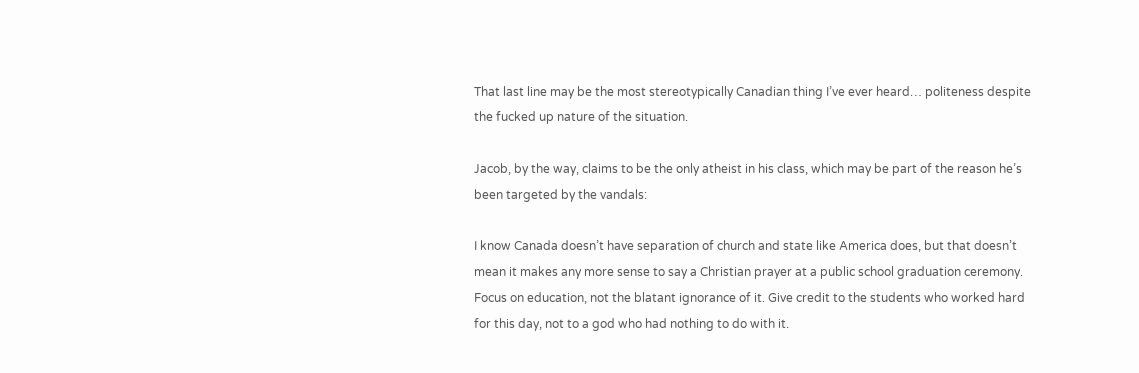That last line may be the most stereotypically Canadian thing I’ve ever heard… politeness despite the fucked up nature of the situation.

Jacob, by the way, claims to be the only atheist in his class, which may be part of the reason he’s been targeted by the vandals:

I know Canada doesn’t have separation of church and state like America does, but that doesn’t mean it makes any more sense to say a Christian prayer at a public school graduation ceremony. Focus on education, not the blatant ignorance of it. Give credit to the students who worked hard for this day, not to a god who had nothing to do with it.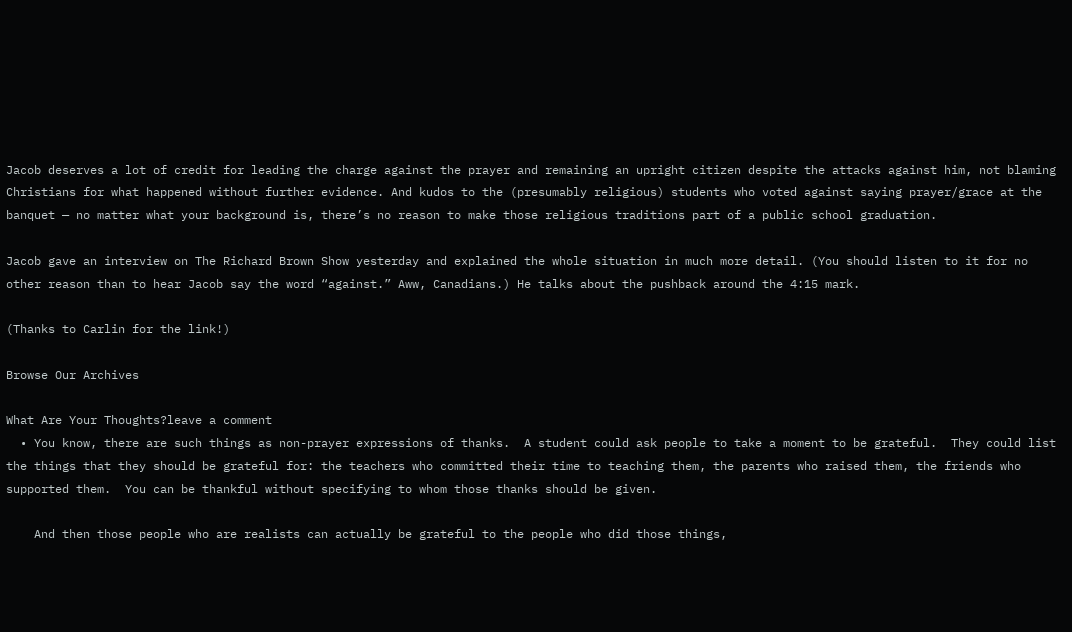Jacob deserves a lot of credit for leading the charge against the prayer and remaining an upright citizen despite the attacks against him, not blaming Christians for what happened without further evidence. And kudos to the (presumably religious) students who voted against saying prayer/grace at the banquet — no matter what your background is, there’s no reason to make those religious traditions part of a public school graduation.

Jacob gave an interview on The Richard Brown Show yesterday and explained the whole situation in much more detail. (You should listen to it for no other reason than to hear Jacob say the word “against.” Aww, Canadians.) He talks about the pushback around the 4:15 mark.

(Thanks to Carlin for the link!)

Browse Our Archives

What Are Your Thoughts?leave a comment
  • You know, there are such things as non-prayer expressions of thanks.  A student could ask people to take a moment to be grateful.  They could list the things that they should be grateful for: the teachers who committed their time to teaching them, the parents who raised them, the friends who supported them.  You can be thankful without specifying to whom those thanks should be given.

    And then those people who are realists can actually be grateful to the people who did those things,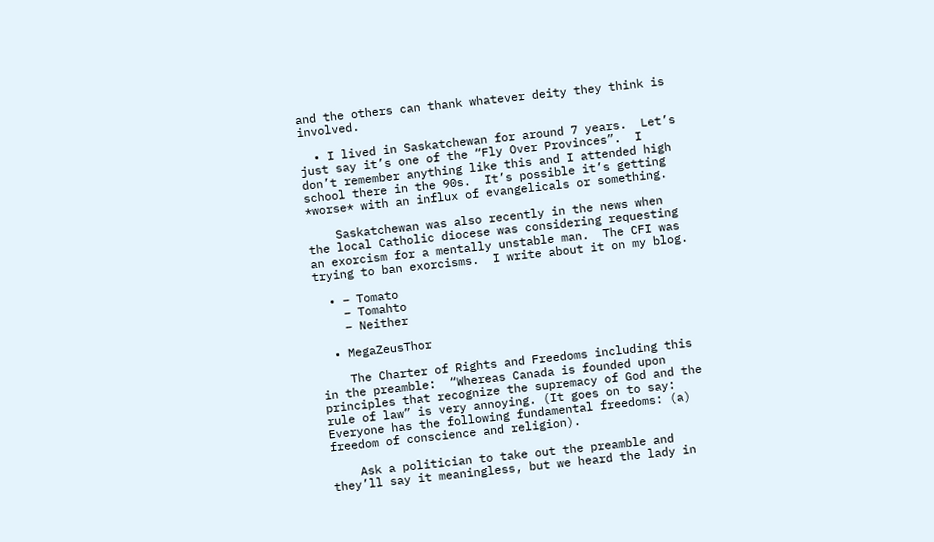and the others can thank whatever deity they think is involved.

  • I lived in Saskatchewan for around 7 years.  Let’s just say it’s one of the “Fly Over Provinces”.  I don’t remember anything like this and I attended high school there in the 90s.  It’s possible it’s getting *worse* with an influx of evangelicals or something.

    Saskatchewan was also recently in the news when the local Catholic diocese was considering requesting an exorcism for a mentally unstable man.  The CFI was trying to ban exorcisms.  I write about it on my blog.

  • – Tomato
    – Tomahto
    – Neither

  • MegaZeusThor

    The Charter of Rights and Freedoms including this in the preamble:  “Whereas Canada is founded upon principles that recognize the supremacy of God and the rule of law” is very annoying. (It goes on to say:  Everyone has the following fundamental freedoms: (a) freedom of conscience and religion).

    Ask a politician to take out the preamble and they’ll say it meaningless, but we heard the lady in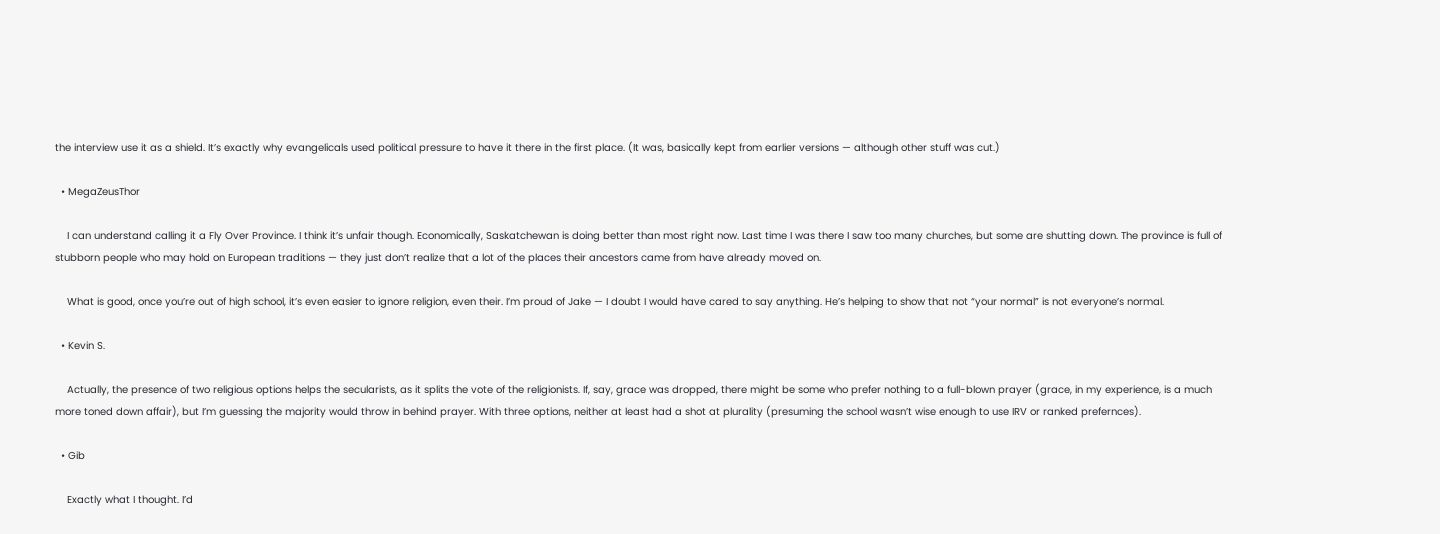the interview use it as a shield. It’s exactly why evangelicals used political pressure to have it there in the first place. (It was, basically kept from earlier versions — although other stuff was cut.)

  • MegaZeusThor

    I can understand calling it a Fly Over Province. I think it’s unfair though. Economically, Saskatchewan is doing better than most right now. Last time I was there I saw too many churches, but some are shutting down. The province is full of stubborn people who may hold on European traditions — they just don’t realize that a lot of the places their ancestors came from have already moved on.

    What is good, once you’re out of high school, it’s even easier to ignore religion, even their. I’m proud of Jake — I doubt I would have cared to say anything. He’s helping to show that not “your normal” is not everyone’s normal.

  • Kevin S.

    Actually, the presence of two religious options helps the secularists, as it splits the vote of the religionists. If, say, grace was dropped, there might be some who prefer nothing to a full-blown prayer (grace, in my experience, is a much more toned down affair), but I’m guessing the majority would throw in behind prayer. With three options, neither at least had a shot at plurality (presuming the school wasn’t wise enough to use IRV or ranked prefernces).

  • Gib

    Exactly what I thought. I’d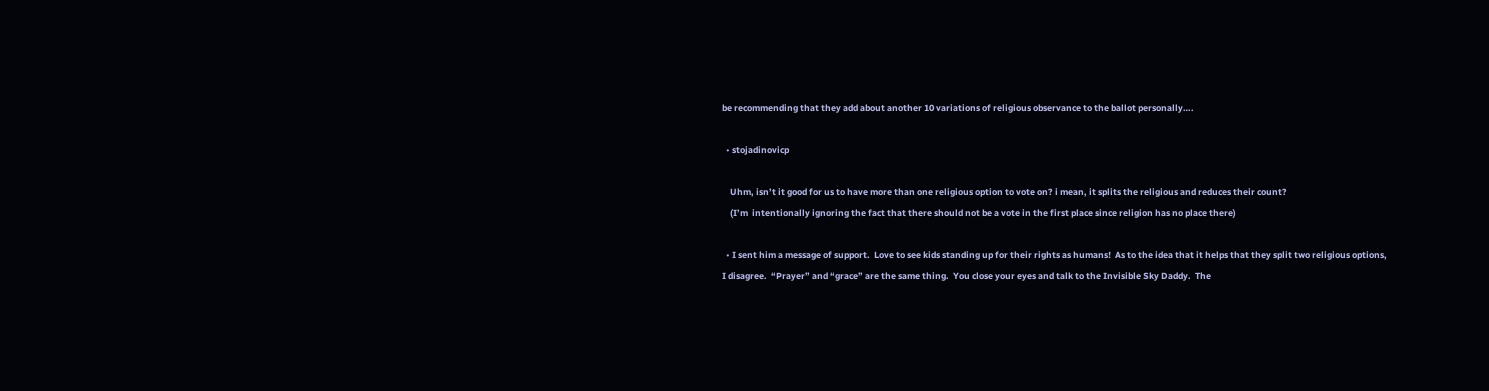be recommending that they add about another 10 variations of religious observance to the ballot personally….

  • stojadinovicp

    Uhm, isn’t it good for us to have more than one religious option to vote on? i mean, it splits the religious and reduces their count?
    (I’m  intentionally ignoring the fact that there should not be a vote in the first place since religion has no place there)

  • I sent him a message of support.  Love to see kids standing up for their rights as humans!  As to the idea that it helps that they split two religious options, I disagree.  “Prayer” and “grace” are the same thing.  You close your eyes and talk to the Invisible Sky Daddy.  The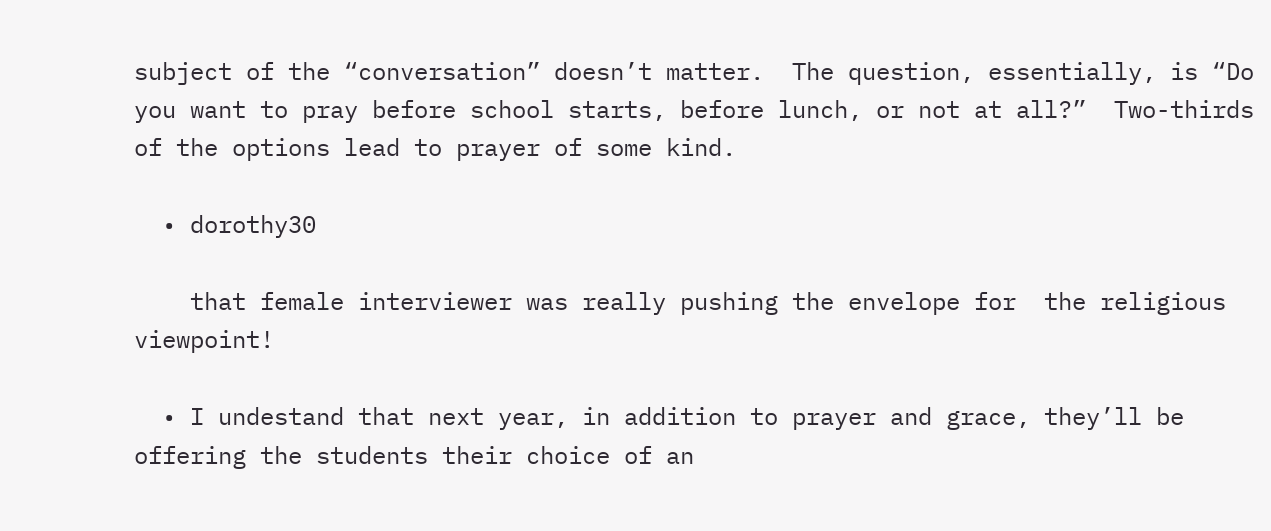subject of the “conversation” doesn’t matter.  The question, essentially, is “Do you want to pray before school starts, before lunch, or not at all?”  Two-thirds of the options lead to prayer of some kind.

  • dorothy30

    that female interviewer was really pushing the envelope for  the religious viewpoint!

  • I undestand that next year, in addition to prayer and grace, they’ll be offering the students their choice of an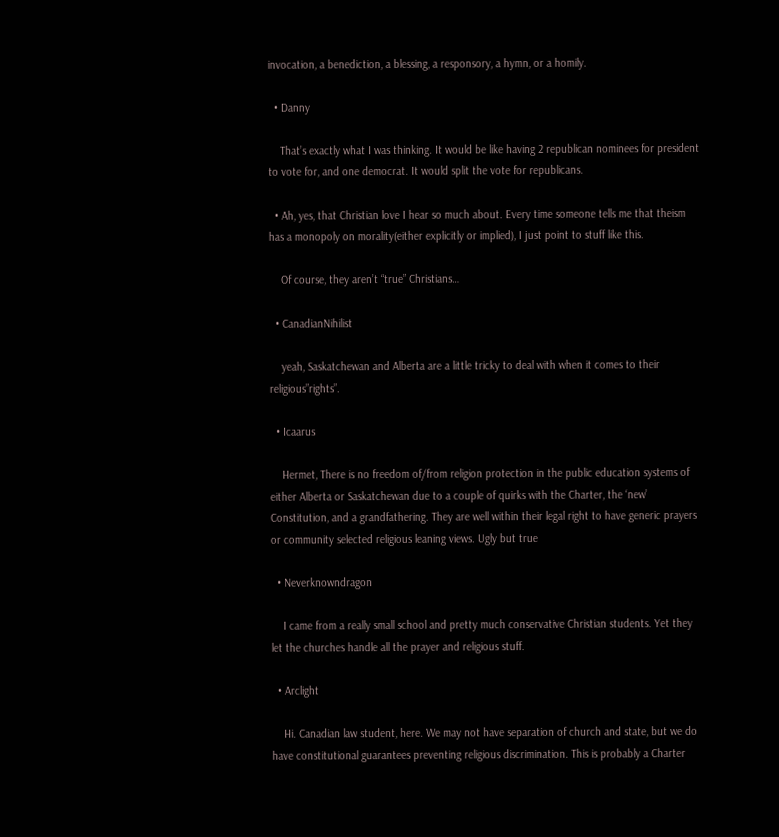invocation, a benediction, a blessing, a responsory, a hymn, or a homily.

  • Danny

    That’s exactly what I was thinking. It would be like having 2 republican nominees for president to vote for, and one democrat. It would split the vote for republicans.

  • Ah, yes, that Christian love I hear so much about. Every time someone tells me that theism has a monopoly on morality(either explicitly or implied), I just point to stuff like this.

    Of course, they aren’t “true” Christians…

  • CanadianNihilist

    yeah, Saskatchewan and Alberta are a little tricky to deal with when it comes to their religious”rights”.

  • Icaarus

    Hermet, There is no freedom of/from religion protection in the public education systems of either Alberta or Saskatchewan due to a couple of quirks with the Charter, the ‘new’ Constitution, and a grandfathering. They are well within their legal right to have generic prayers or community selected religious leaning views. Ugly but true

  • Neverknowndragon

    I came from a really small school and pretty much conservative Christian students. Yet they let the churches handle all the prayer and religious stuff.

  • Arclight

    Hi. Canadian law student, here. We may not have separation of church and state, but we do have constitutional guarantees preventing religious discrimination. This is probably a Charter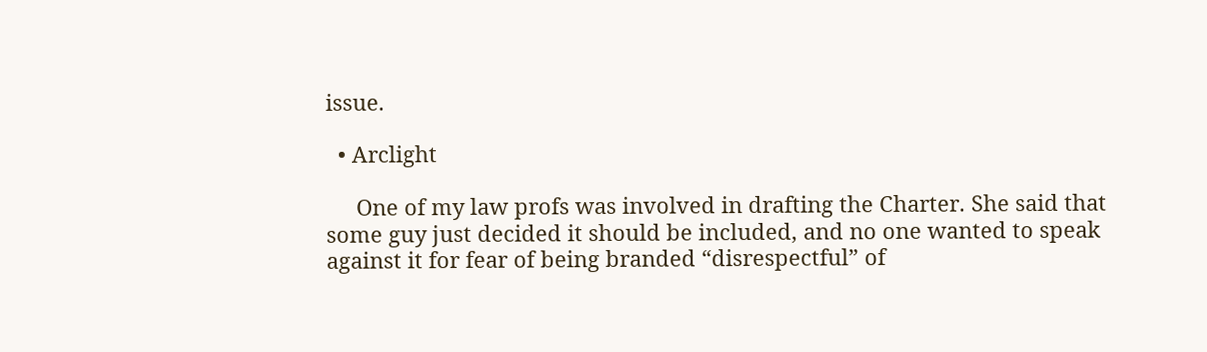issue.

  • Arclight

     One of my law profs was involved in drafting the Charter. She said that some guy just decided it should be included, and no one wanted to speak against it for fear of being branded “disrespectful” of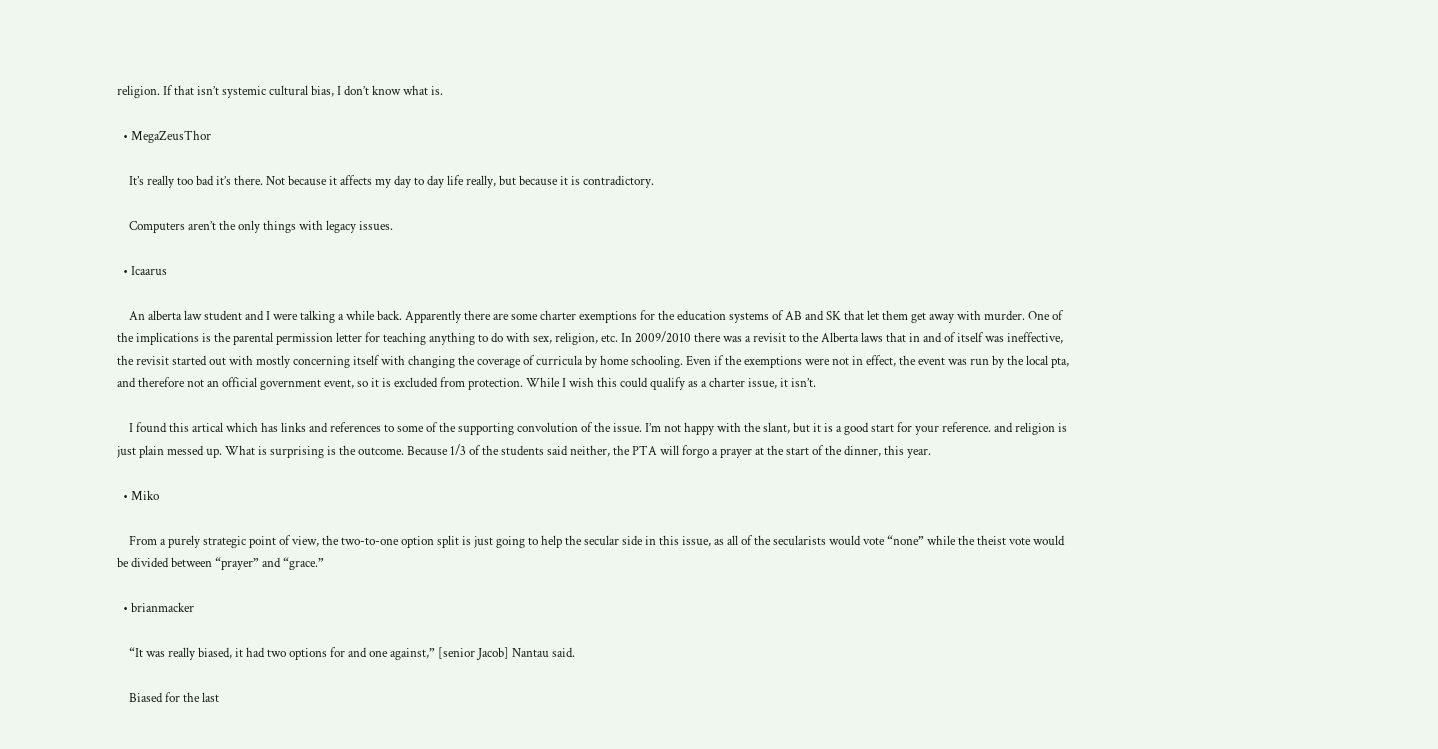religion. If that isn’t systemic cultural bias, I don’t know what is.

  • MegaZeusThor

    It’s really too bad it’s there. Not because it affects my day to day life really, but because it is contradictory.

    Computers aren’t the only things with legacy issues.

  • Icaarus

    An alberta law student and I were talking a while back. Apparently there are some charter exemptions for the education systems of AB and SK that let them get away with murder. One of the implications is the parental permission letter for teaching anything to do with sex, religion, etc. In 2009/2010 there was a revisit to the Alberta laws that in and of itself was ineffective, the revisit started out with mostly concerning itself with changing the coverage of curricula by home schooling. Even if the exemptions were not in effect, the event was run by the local pta, and therefore not an official government event, so it is excluded from protection. While I wish this could qualify as a charter issue, it isn’t.

    I found this artical which has links and references to some of the supporting convolution of the issue. I’m not happy with the slant, but it is a good start for your reference. and religion is just plain messed up. What is surprising is the outcome. Because 1/3 of the students said neither, the PTA will forgo a prayer at the start of the dinner, this year.

  • Miko

    From a purely strategic point of view, the two-to-one option split is just going to help the secular side in this issue, as all of the secularists would vote “none” while the theist vote would be divided between “prayer” and “grace.”

  • brianmacker

    “It was really biased, it had two options for and one against,” [senior Jacob] Nantau said.

    Biased for the last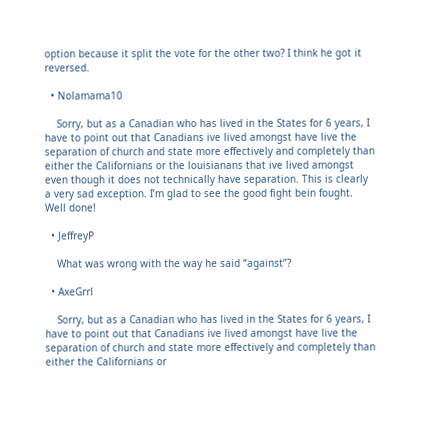option because it split the vote for the other two? I think he got it reversed.

  • Nolamama10

    Sorry, but as a Canadian who has lived in the States for 6 years, I have to point out that Canadians ive lived amongst have live the separation of church and state more effectively and completely than either the Californians or the louisianans that ive lived amongst even though it does not technically have separation. This is clearly a very sad exception. I’m glad to see the good fight bein fought. Well done!

  • JeffreyP

    What was wrong with the way he said “against”?

  • AxeGrrl

    Sorry, but as a Canadian who has lived in the States for 6 years, I have to point out that Canadians ive lived amongst have live the separation of church and state more effectively and completely than either the Californians or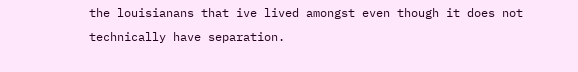the louisianans that ive lived amongst even though it does not technically have separation.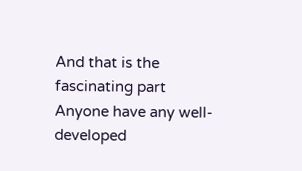And that is the fascinating part     Anyone have any well-developed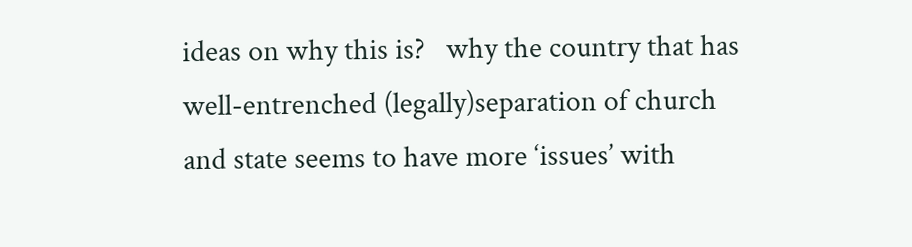ideas on why this is?   why the country that has well-entrenched (legally)separation of church and state seems to have more ‘issues’ with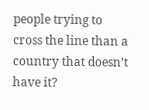people trying to cross the line than a country that doesn’t have it?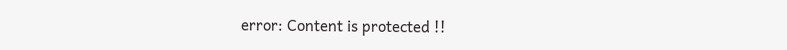error: Content is protected !!